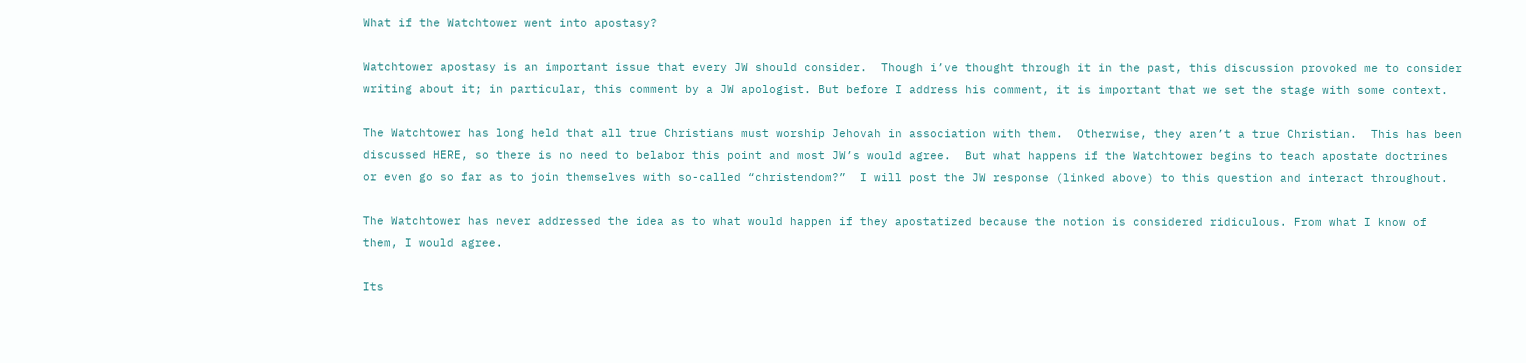What if the Watchtower went into apostasy?

Watchtower apostasy is an important issue that every JW should consider.  Though i’ve thought through it in the past, this discussion provoked me to consider writing about it; in particular, this comment by a JW apologist. But before I address his comment, it is important that we set the stage with some context.

The Watchtower has long held that all true Christians must worship Jehovah in association with them.  Otherwise, they aren’t a true Christian.  This has been discussed HERE, so there is no need to belabor this point and most JW’s would agree.  But what happens if the Watchtower begins to teach apostate doctrines or even go so far as to join themselves with so-called “christendom?”  I will post the JW response (linked above) to this question and interact throughout.

The Watchtower has never addressed the idea as to what would happen if they apostatized because the notion is considered ridiculous. From what I know of them, I would agree.

Its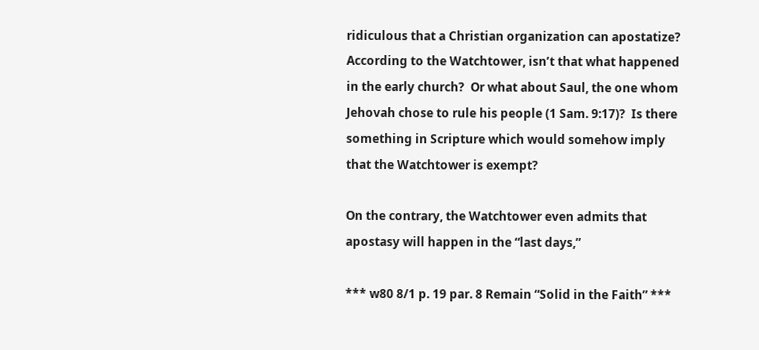ridiculous that a Christian organization can apostatize?  According to the Watchtower, isn’t that what happened in the early church?  Or what about Saul, the one whom Jehovah chose to rule his people (1 Sam. 9:17)?  Is there something in Scripture which would somehow imply that the Watchtower is exempt?

On the contrary, the Watchtower even admits that apostasy will happen in the “last days,”

*** w80 8/1 p. 19 par. 8 Remain “Solid in the Faith” ***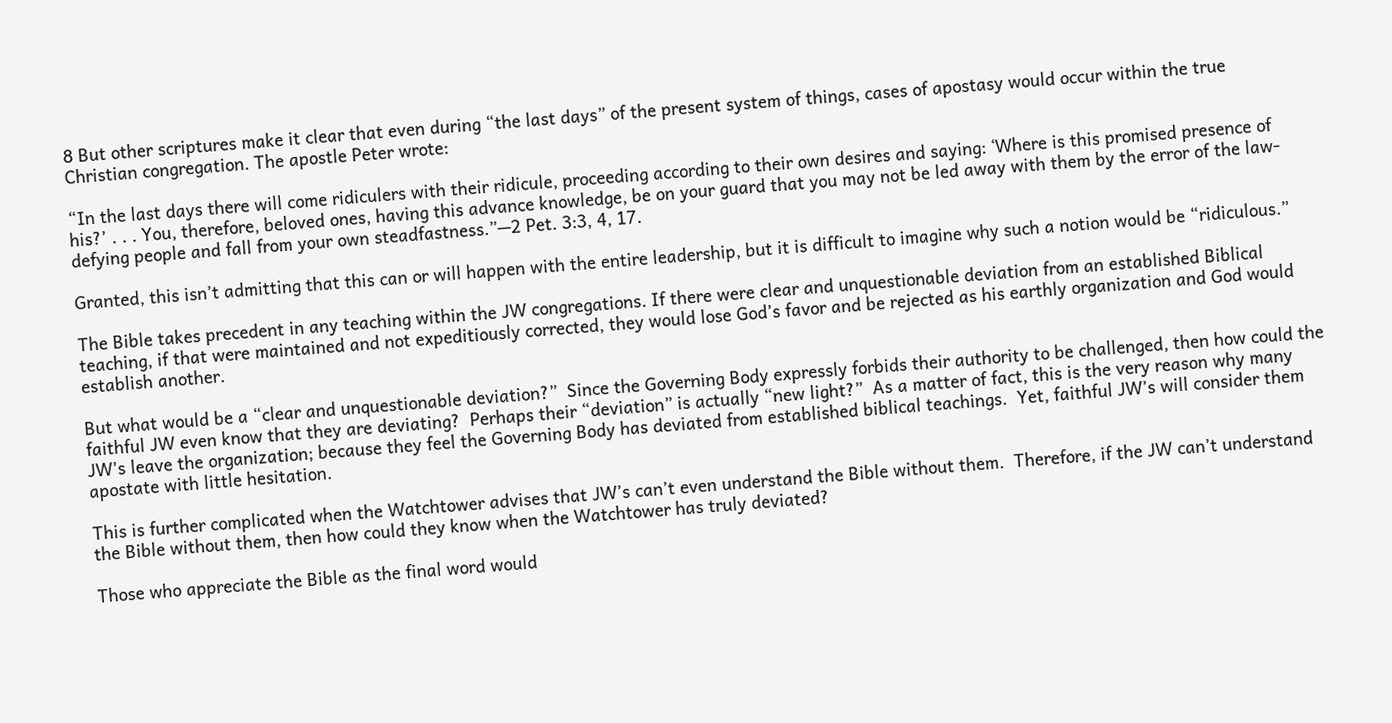8 But other scriptures make it clear that even during “the last days” of the present system of things, cases of apostasy would occur within the true Christian congregation. The apostle Peter wrote:

“In the last days there will come ridiculers with their ridicule, proceeding according to their own desires and saying: ‘Where is this promised presence of his?’ . . . You, therefore, beloved ones, having this advance knowledge, be on your guard that you may not be led away with them by the error of the law-defying people and fall from your own steadfastness.”—2 Pet. 3:3, 4, 17.

Granted, this isn’t admitting that this can or will happen with the entire leadership, but it is difficult to imagine why such a notion would be “ridiculous.”

The Bible takes precedent in any teaching within the JW congregations. If there were clear and unquestionable deviation from an established Biblical teaching, if that were maintained and not expeditiously corrected, they would lose God’s favor and be rejected as his earthly organization and God would establish another.

But what would be a “clear and unquestionable deviation?”  Since the Governing Body expressly forbids their authority to be challenged, then how could the faithful JW even know that they are deviating?  Perhaps their “deviation” is actually “new light?”  As a matter of fact, this is the very reason why many JW’s leave the organization; because they feel the Governing Body has deviated from established biblical teachings.  Yet, faithful JW’s will consider them apostate with little hesitation.

This is further complicated when the Watchtower advises that JW’s can’t even understand the Bible without them.  Therefore, if the JW can’t understand the Bible without them, then how could they know when the Watchtower has truly deviated?

Those who appreciate the Bible as the final word would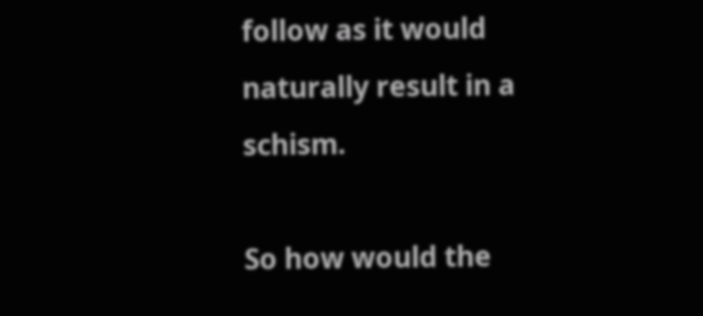follow as it would naturally result in a schism.

So how would the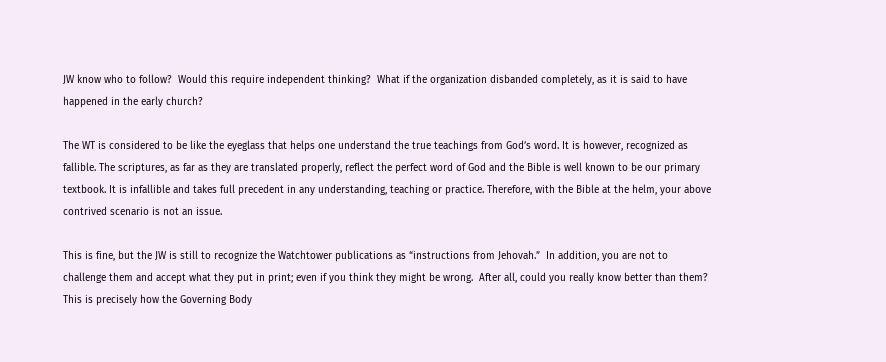JW know who to follow?  Would this require independent thinking?  What if the organization disbanded completely, as it is said to have happened in the early church?

The WT is considered to be like the eyeglass that helps one understand the true teachings from God’s word. It is however, recognized as fallible. The scriptures, as far as they are translated properly, reflect the perfect word of God and the Bible is well known to be our primary textbook. It is infallible and takes full precedent in any understanding, teaching or practice. Therefore, with the Bible at the helm, your above contrived scenario is not an issue.

This is fine, but the JW is still to recognize the Watchtower publications as “instructions from Jehovah.”  In addition, you are not to challenge them and accept what they put in print; even if you think they might be wrong.  After all, could you really know better than them?  This is precisely how the Governing Body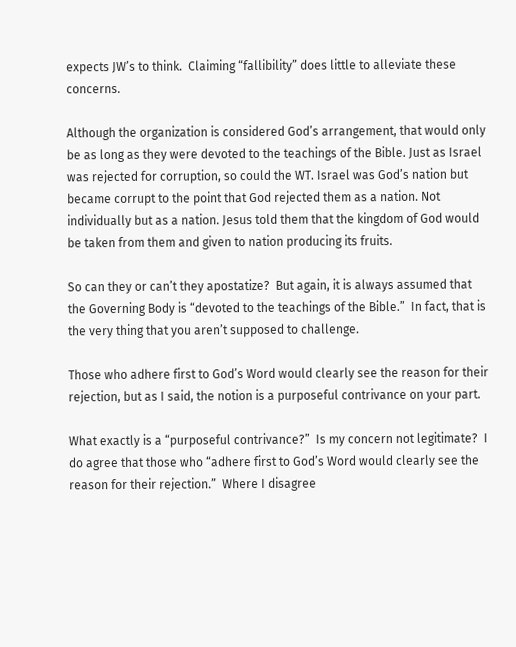expects JW’s to think.  Claiming “fallibility” does little to alleviate these concerns.

Although the organization is considered God’s arrangement, that would only be as long as they were devoted to the teachings of the Bible. Just as Israel was rejected for corruption, so could the WT. Israel was God’s nation but became corrupt to the point that God rejected them as a nation. Not individually but as a nation. Jesus told them that the kingdom of God would be taken from them and given to nation producing its fruits.

So can they or can’t they apostatize?  But again, it is always assumed that the Governing Body is “devoted to the teachings of the Bible.”  In fact, that is the very thing that you aren’t supposed to challenge.

Those who adhere first to God’s Word would clearly see the reason for their rejection, but as I said, the notion is a purposeful contrivance on your part.

What exactly is a “purposeful contrivance?”  Is my concern not legitimate?  I do agree that those who “adhere first to God’s Word would clearly see the reason for their rejection.”  Where I disagree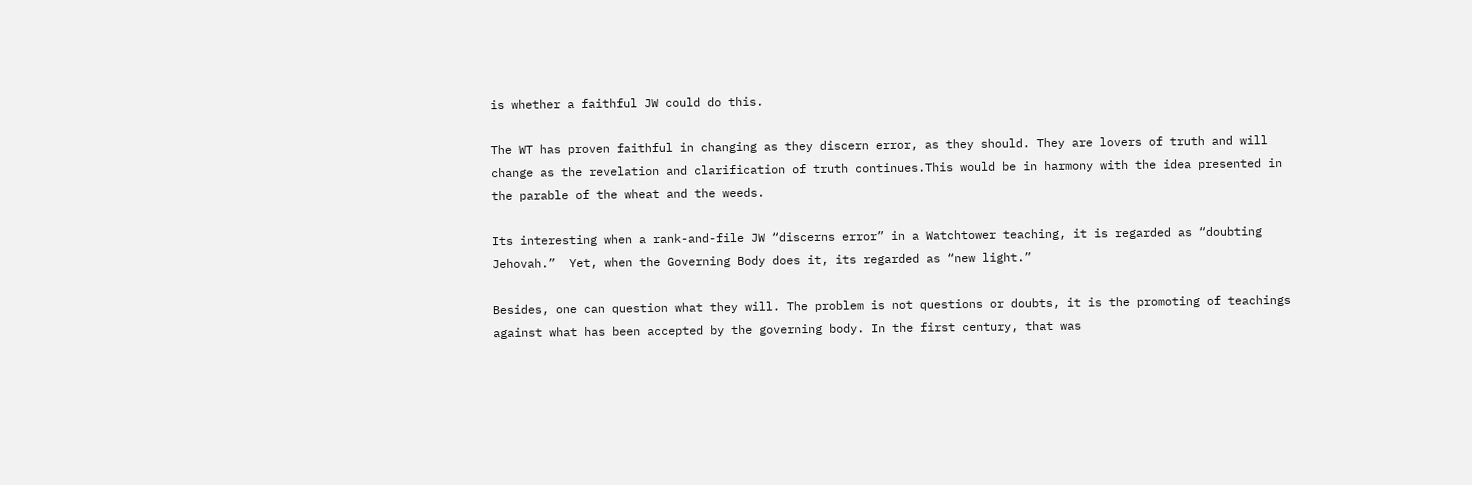is whether a faithful JW could do this.

The WT has proven faithful in changing as they discern error, as they should. They are lovers of truth and will change as the revelation and clarification of truth continues.This would be in harmony with the idea presented in the parable of the wheat and the weeds.

Its interesting when a rank-and-file JW “discerns error” in a Watchtower teaching, it is regarded as “doubting Jehovah.”  Yet, when the Governing Body does it, its regarded as “new light.”

Besides, one can question what they will. The problem is not questions or doubts, it is the promoting of teachings against what has been accepted by the governing body. In the first century, that was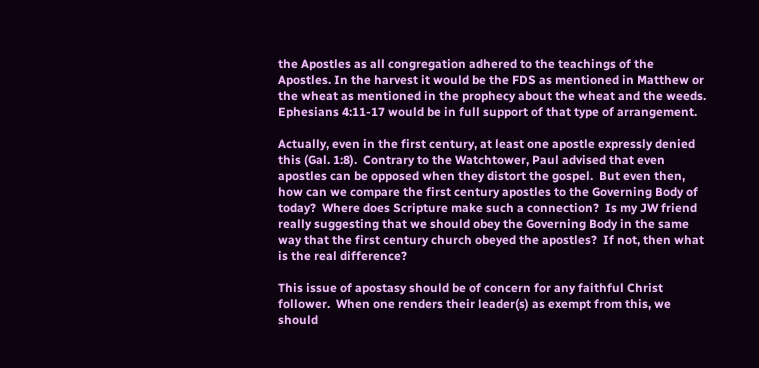the Apostles as all congregation adhered to the teachings of the Apostles. In the harvest it would be the FDS as mentioned in Matthew or the wheat as mentioned in the prophecy about the wheat and the weeds. Ephesians 4:11-17 would be in full support of that type of arrangement.

Actually, even in the first century, at least one apostle expressly denied this (Gal. 1:8).  Contrary to the Watchtower, Paul advised that even apostles can be opposed when they distort the gospel.  But even then, how can we compare the first century apostles to the Governing Body of today?  Where does Scripture make such a connection?  Is my JW friend really suggesting that we should obey the Governing Body in the same way that the first century church obeyed the apostles?  If not, then what is the real difference?

This issue of apostasy should be of concern for any faithful Christ follower.  When one renders their leader(s) as exempt from this, we should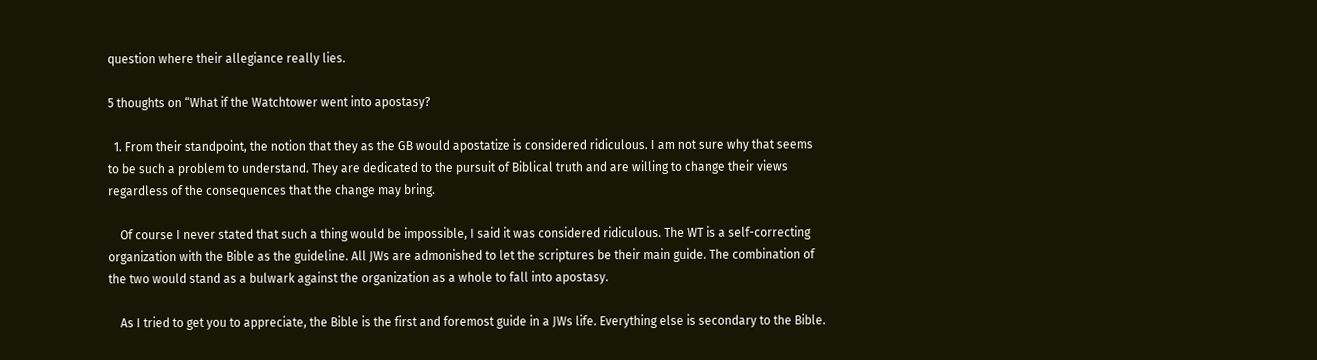question where their allegiance really lies.

5 thoughts on “What if the Watchtower went into apostasy?

  1. From their standpoint, the notion that they as the GB would apostatize is considered ridiculous. I am not sure why that seems to be such a problem to understand. They are dedicated to the pursuit of Biblical truth and are willing to change their views regardless of the consequences that the change may bring.

    Of course I never stated that such a thing would be impossible, I said it was considered ridiculous. The WT is a self-correcting organization with the Bible as the guideline. All JWs are admonished to let the scriptures be their main guide. The combination of the two would stand as a bulwark against the organization as a whole to fall into apostasy.

    As I tried to get you to appreciate, the Bible is the first and foremost guide in a JWs life. Everything else is secondary to the Bible.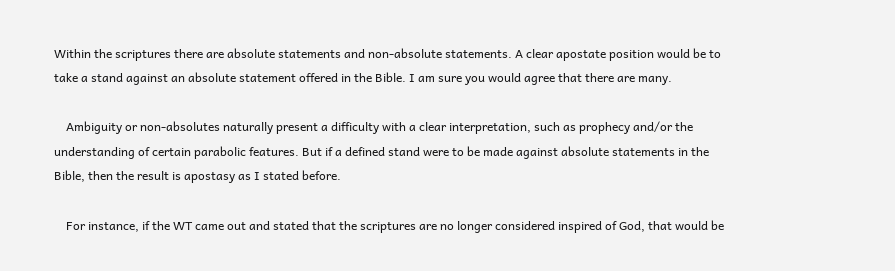Within the scriptures there are absolute statements and non-absolute statements. A clear apostate position would be to take a stand against an absolute statement offered in the Bible. I am sure you would agree that there are many.

    Ambiguity or non-absolutes naturally present a difficulty with a clear interpretation, such as prophecy and/or the understanding of certain parabolic features. But if a defined stand were to be made against absolute statements in the Bible, then the result is apostasy as I stated before.

    For instance, if the WT came out and stated that the scriptures are no longer considered inspired of God, that would be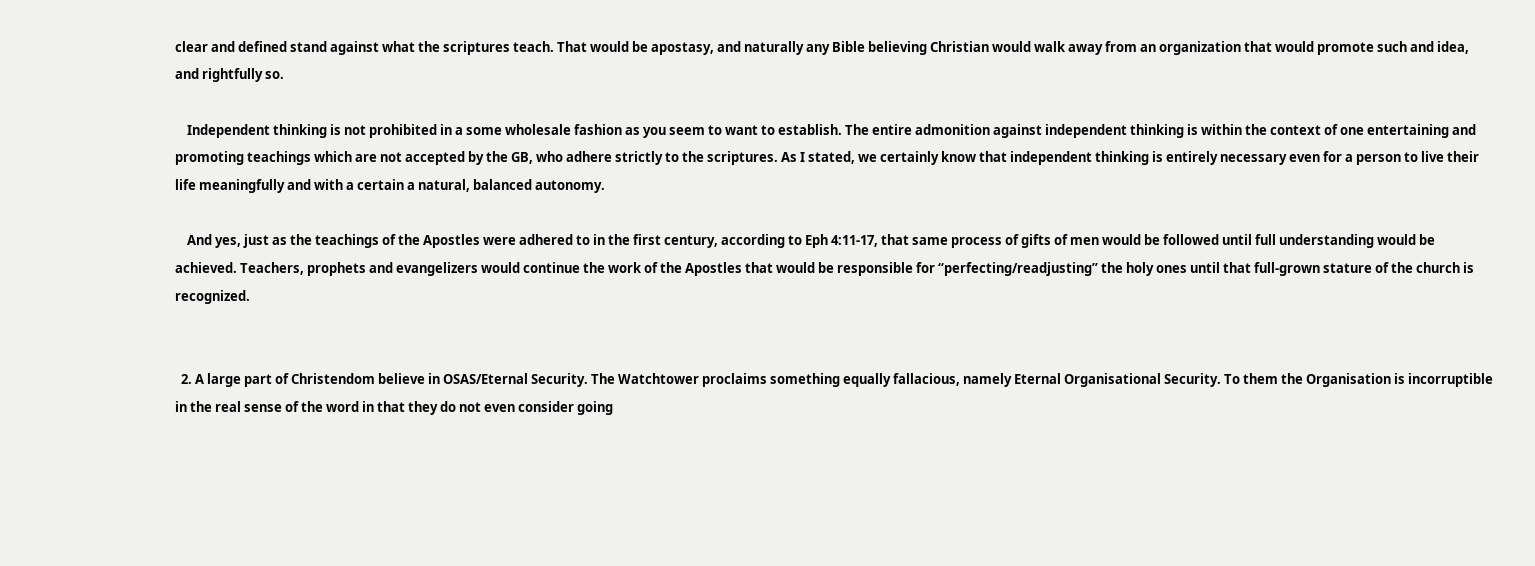clear and defined stand against what the scriptures teach. That would be apostasy, and naturally any Bible believing Christian would walk away from an organization that would promote such and idea, and rightfully so.

    Independent thinking is not prohibited in a some wholesale fashion as you seem to want to establish. The entire admonition against independent thinking is within the context of one entertaining and promoting teachings which are not accepted by the GB, who adhere strictly to the scriptures. As I stated, we certainly know that independent thinking is entirely necessary even for a person to live their life meaningfully and with a certain a natural, balanced autonomy.

    And yes, just as the teachings of the Apostles were adhered to in the first century, according to Eph 4:11-17, that same process of gifts of men would be followed until full understanding would be achieved. Teachers, prophets and evangelizers would continue the work of the Apostles that would be responsible for “perfecting/readjusting” the holy ones until that full-grown stature of the church is recognized.


  2. A large part of Christendom believe in OSAS/Eternal Security. The Watchtower proclaims something equally fallacious, namely Eternal Organisational Security. To them the Organisation is incorruptible in the real sense of the word in that they do not even consider going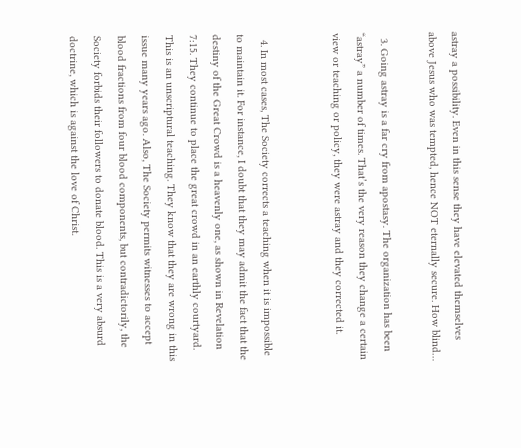astray a possibility. Even in this sense they have elevated themselves above Jesus who was tempted, hence NOT eternally secure. How blind…

  3. Going astray is a far cry from apostasy. The organization has been “astray” a number of times. That’s the very reason they change a certain view or teaching or policy, they were astray and they corrected it.


  4. In most cases, The Society corrects a teaching when it is impossible to maintain it. For instance, I doubt that they may admit the fact that the destiny of the Great Crowd is a heavenly one, as shown in Revelation 7:15. They continue to place the great crowd in an earthly courtyard. This is an unscriptural teaching. They know that they are wrong in this issue many years ago. Also, The Society permits witnesses to accept blood fractions from four blood components, but contradictorily, the Society forbids their followers to donate blood. This is a very absurd doctrine, which is against the love of Christ.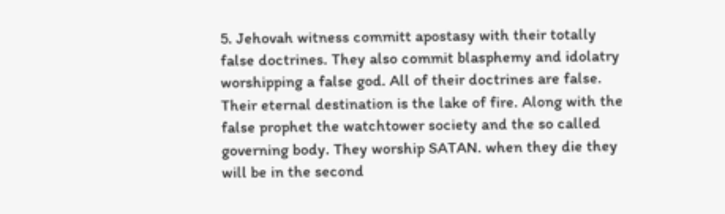5. Jehovah witness committ apostasy with their totally false doctrines. They also commit blasphemy and idolatry worshipping a false god. All of their doctrines are false. Their eternal destination is the lake of fire. Along with the false prophet the watchtower society and the so called governing body. They worship SATAN. when they die they will be in the second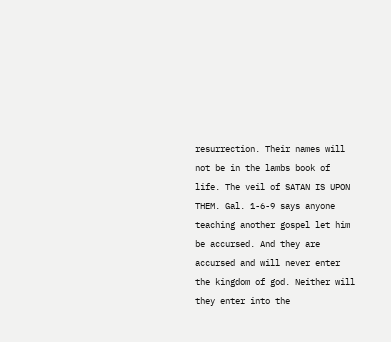resurrection. Their names will not be in the lambs book of life. The veil of SATAN IS UPON THEM. Gal. 1-6-9 says anyone teaching another gospel let him be accursed. And they are accursed and will never enter the kingdom of god. Neither will they enter into the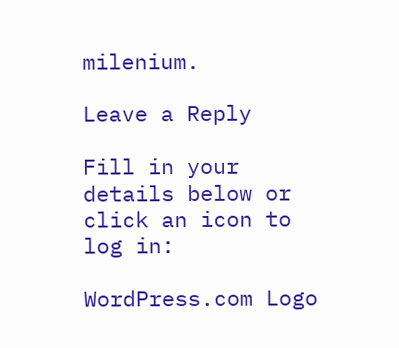milenium.

Leave a Reply

Fill in your details below or click an icon to log in:

WordPress.com Logo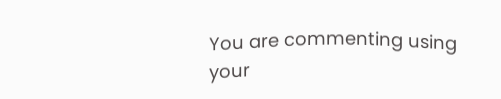You are commenting using your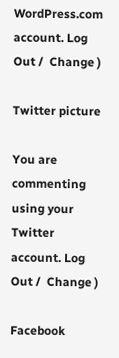WordPress.com account. Log Out /  Change )

Twitter picture

You are commenting using your Twitter account. Log Out /  Change )

Facebook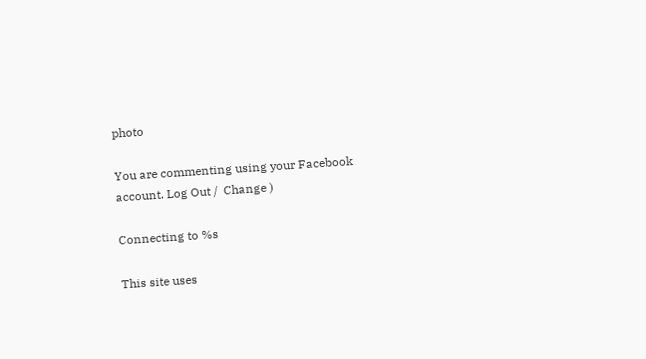photo

You are commenting using your Facebook account. Log Out /  Change )

Connecting to %s

This site uses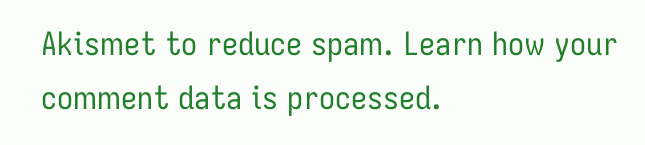Akismet to reduce spam. Learn how your comment data is processed.